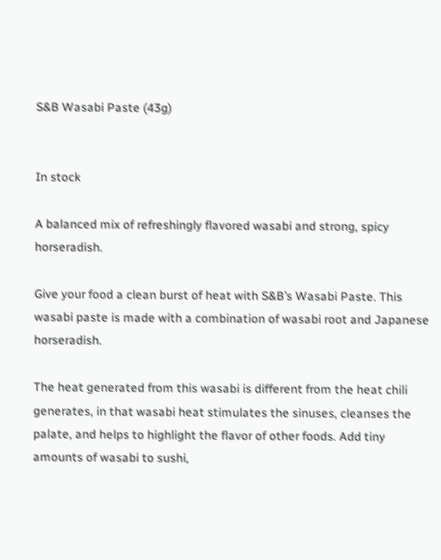S&B Wasabi Paste (43g)


In stock

A balanced mix of refreshingly flavored wasabi and strong, spicy horseradish.

Give your food a clean burst of heat with S&B’s Wasabi Paste. This wasabi paste is made with a combination of wasabi root and Japanese horseradish.

The heat generated from this wasabi is different from the heat chili generates, in that wasabi heat stimulates the sinuses, cleanses the palate, and helps to highlight the flavor of other foods. Add tiny amounts of wasabi to sushi,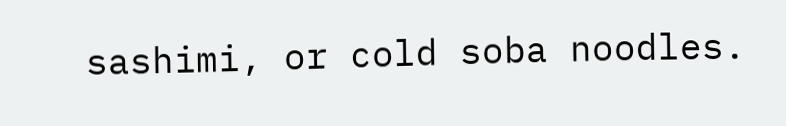sashimi, or cold soba noodles.